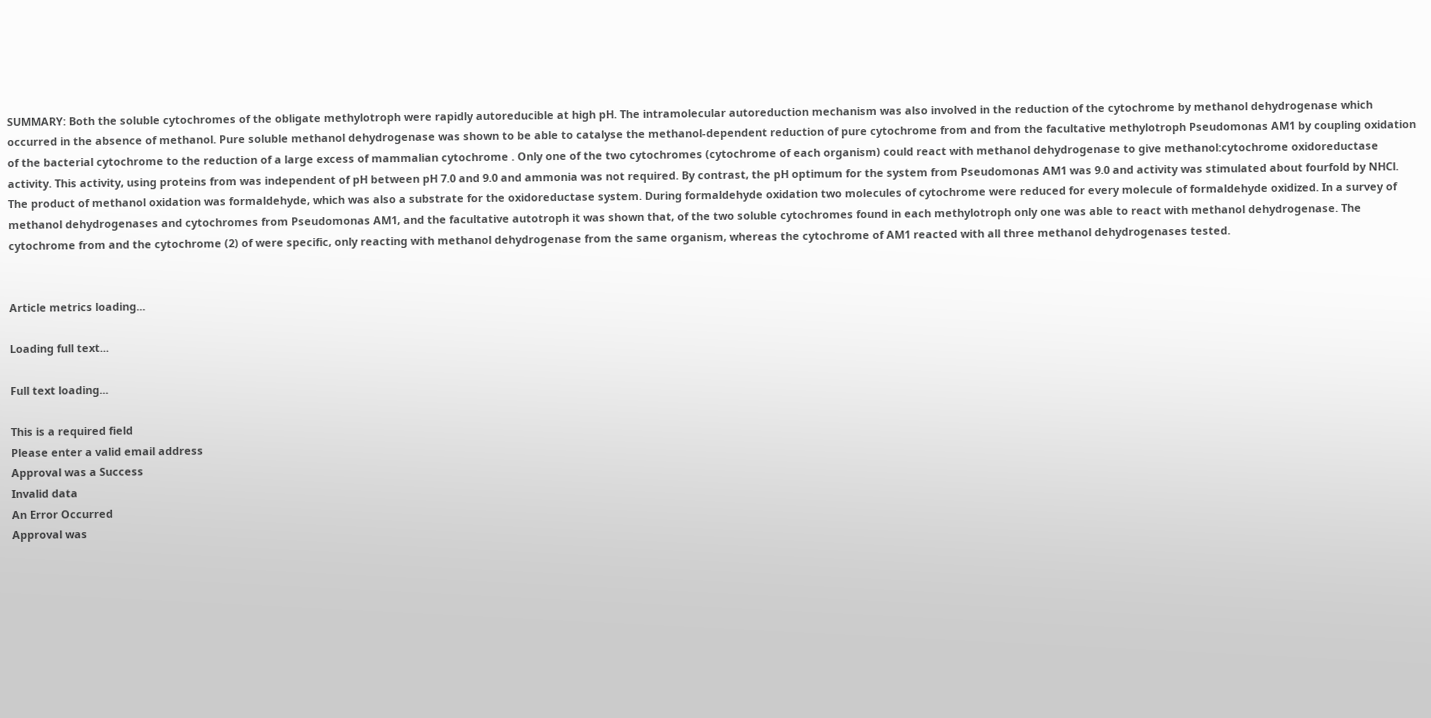SUMMARY: Both the soluble cytochromes of the obligate methylotroph were rapidly autoreducible at high pH. The intramolecular autoreduction mechanism was also involved in the reduction of the cytochrome by methanol dehydrogenase which occurred in the absence of methanol. Pure soluble methanol dehydrogenase was shown to be able to catalyse the methanol-dependent reduction of pure cytochrome from and from the facultative methylotroph Pseudomonas AM1 by coupling oxidation of the bacterial cytochrome to the reduction of a large excess of mammalian cytochrome . Only one of the two cytochromes (cytochrome of each organism) could react with methanol dehydrogenase to give methanol:cytochrome oxidoreductase activity. This activity, using proteins from was independent of pH between pH 7.0 and 9.0 and ammonia was not required. By contrast, the pH optimum for the system from Pseudomonas AM1 was 9.0 and activity was stimulated about fourfold by NHCl. The product of methanol oxidation was formaldehyde, which was also a substrate for the oxidoreductase system. During formaldehyde oxidation two molecules of cytochrome were reduced for every molecule of formaldehyde oxidized. In a survey of methanol dehydrogenases and cytochromes from Pseudomonas AM1, and the facultative autotroph it was shown that, of the two soluble cytochromes found in each methylotroph only one was able to react with methanol dehydrogenase. The cytochrome from and the cytochrome (2) of were specific, only reacting with methanol dehydrogenase from the same organism, whereas the cytochrome of AM1 reacted with all three methanol dehydrogenases tested.


Article metrics loading...

Loading full text...

Full text loading...

This is a required field
Please enter a valid email address
Approval was a Success
Invalid data
An Error Occurred
Approval was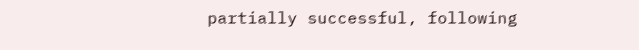partially successful, following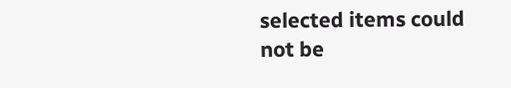selected items could not be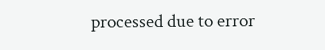processed due to error